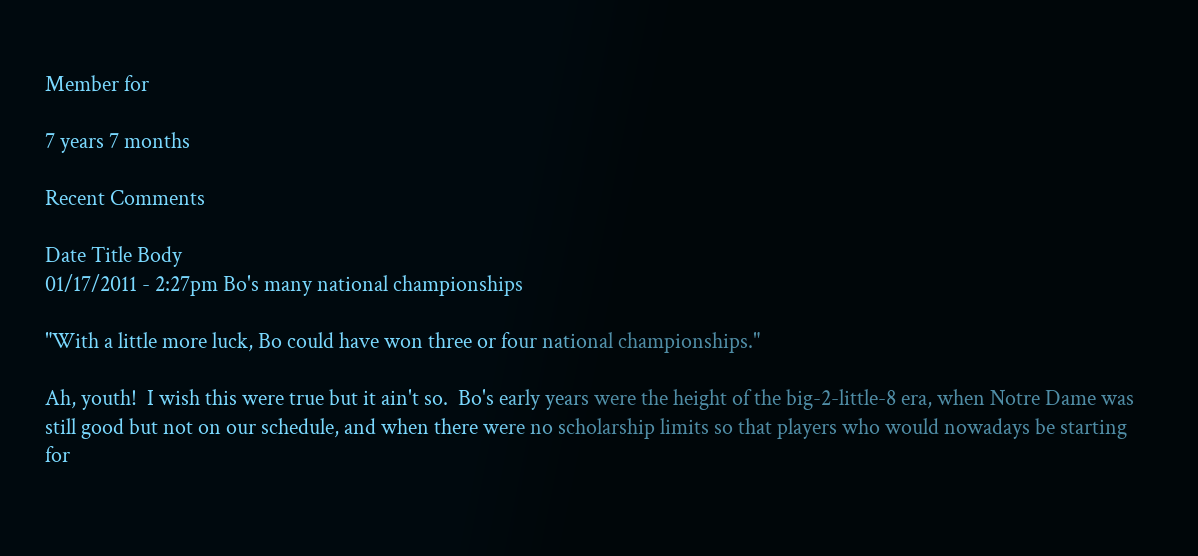Member for

7 years 7 months

Recent Comments

Date Title Body
01/17/2011 - 2:27pm Bo's many national championships

"With a little more luck, Bo could have won three or four national championships."

Ah, youth!  I wish this were true but it ain't so.  Bo's early years were the height of the big-2-little-8 era, when Notre Dame was still good but not on our schedule, and when there were no scholarship limits so that players who would nowadays be starting for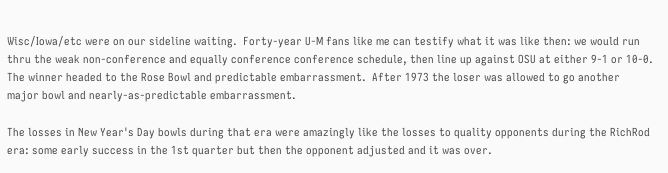Wisc/Iowa/etc were on our sideline waiting.  Forty-year U-M fans like me can testify what it was like then: we would run thru the weak non-conference and equally conference conference schedule, then line up against OSU at either 9-1 or 10-0.  The winner headed to the Rose Bowl and predictable embarrassment.  After 1973 the loser was allowed to go another major bowl and nearly-as-predictable embarrassment.

The losses in New Year's Day bowls during that era were amazingly like the losses to quality opponents during the RichRod era: some early success in the 1st quarter but then the opponent adjusted and it was over.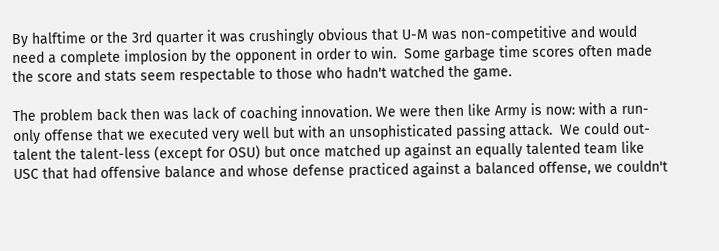By halftime or the 3rd quarter it was crushingly obvious that U-M was non-competitive and would need a complete implosion by the opponent in order to win.  Some garbage time scores often made the score and stats seem respectable to those who hadn't watched the game.

The problem back then was lack of coaching innovation. We were then like Army is now: with a run-only offense that we executed very well but with an unsophisticated passing attack.  We could out-talent the talent-less (except for OSU) but once matched up against an equally talented team like USC that had offensive balance and whose defense practiced against a balanced offense, we couldn't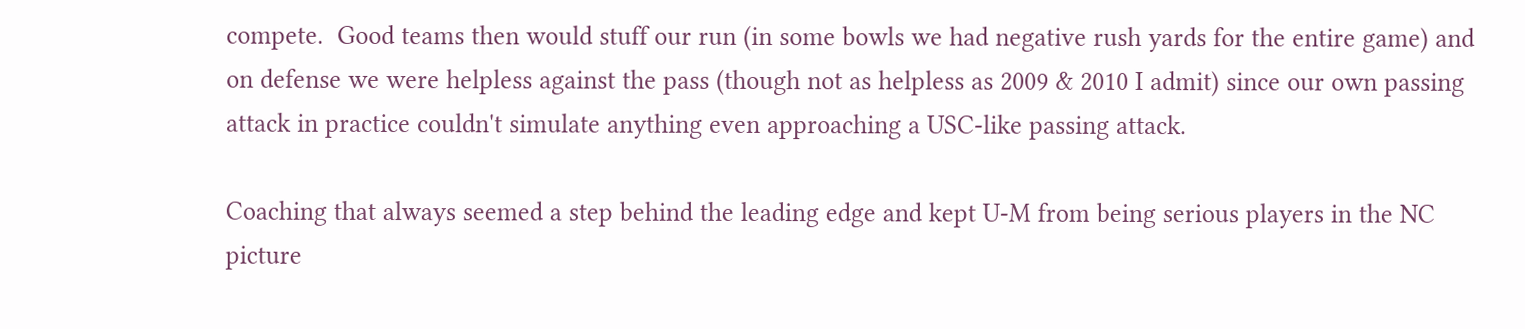compete.  Good teams then would stuff our run (in some bowls we had negative rush yards for the entire game) and on defense we were helpless against the pass (though not as helpless as 2009 & 2010 I admit) since our own passing attack in practice couldn't simulate anything even approaching a USC-like passing attack.

Coaching that always seemed a step behind the leading edge and kept U-M from being serious players in the NC picture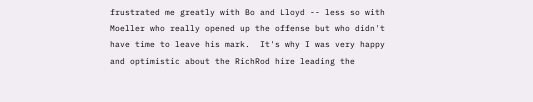frustrated me greatly with Bo and Lloyd -- less so with Moeller who really opened up the offense but who didn't have time to leave his mark.  It's why I was very happy and optimistic about the RichRod hire leading the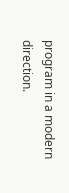program in a modern direction.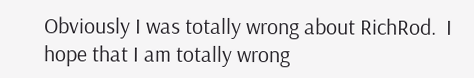Obviously I was totally wrong about RichRod.  I hope that I am totally wrong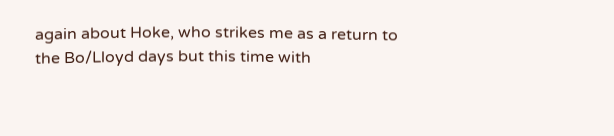again about Hoke, who strikes me as a return to the Bo/Lloyd days but this time with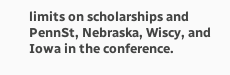limits on scholarships and PennSt, Nebraska, Wiscy, and Iowa in the conference.